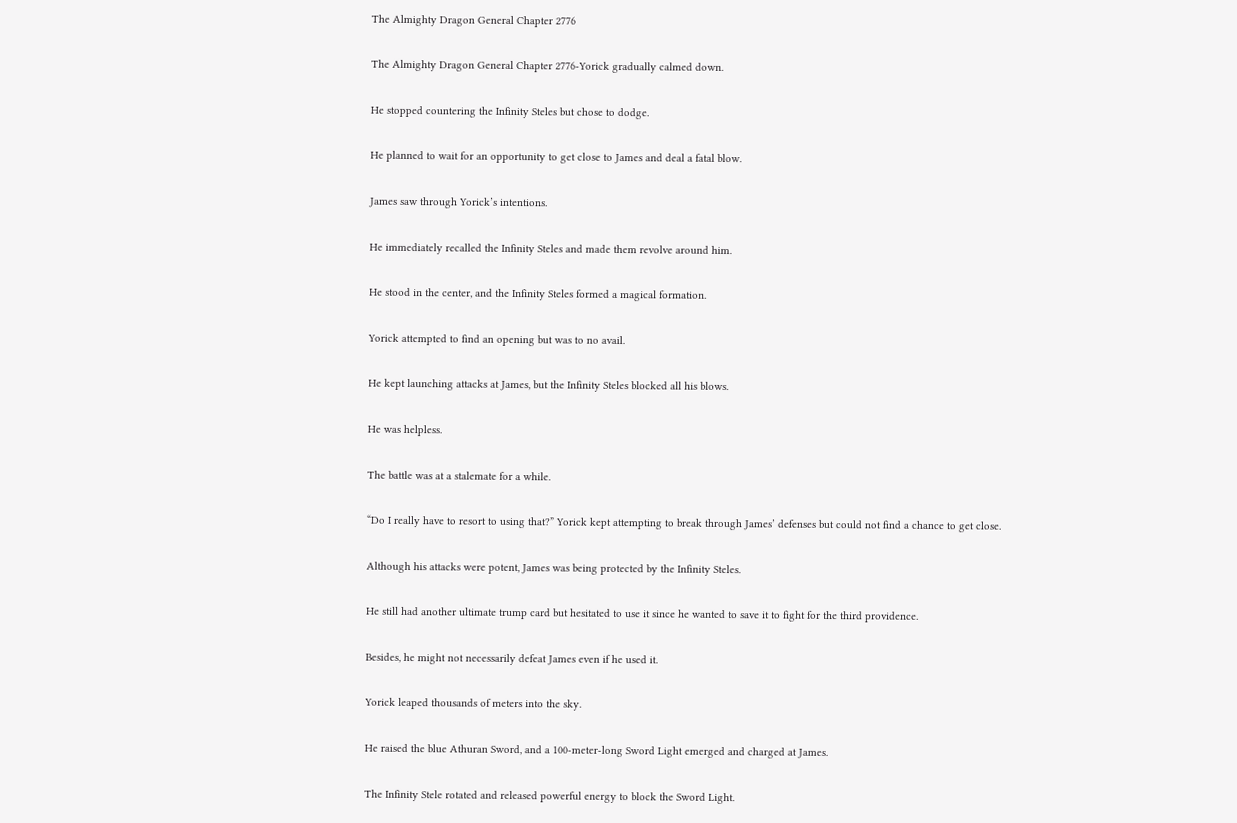The Almighty Dragon General Chapter 2776

The Almighty Dragon General Chapter 2776-Yorick gradually calmed down.

He stopped countering the Infinity Steles but chose to dodge.

He planned to wait for an opportunity to get close to James and deal a fatal blow.

James saw through Yorick’s intentions.

He immediately recalled the Infinity Steles and made them revolve around him.

He stood in the center, and the Infinity Steles formed a magical formation.

Yorick attempted to find an opening but was to no avail.

He kept launching attacks at James, but the Infinity Steles blocked all his blows.

He was helpless.

The battle was at a stalemate for a while.

“Do I really have to resort to using that?” Yorick kept attempting to break through James’ defenses but could not find a chance to get close.

Although his attacks were potent, James was being protected by the Infinity Steles.

He still had another ultimate trump card but hesitated to use it since he wanted to save it to fight for the third providence.

Besides, he might not necessarily defeat James even if he used it.

Yorick leaped thousands of meters into the sky.

He raised the blue Athuran Sword, and a 100-meter-long Sword Light emerged and charged at James.

The Infinity Stele rotated and released powerful energy to block the Sword Light.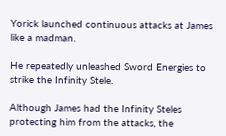Yorick launched continuous attacks at James like a madman.

He repeatedly unleashed Sword Energies to strike the Infinity Stele.

Although James had the Infinity Steles protecting him from the attacks, the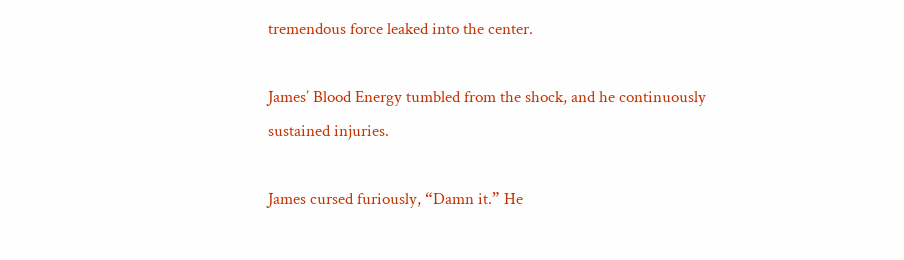tremendous force leaked into the center.

James’ Blood Energy tumbled from the shock, and he continuously sustained injuries.

James cursed furiously, “Damn it.” He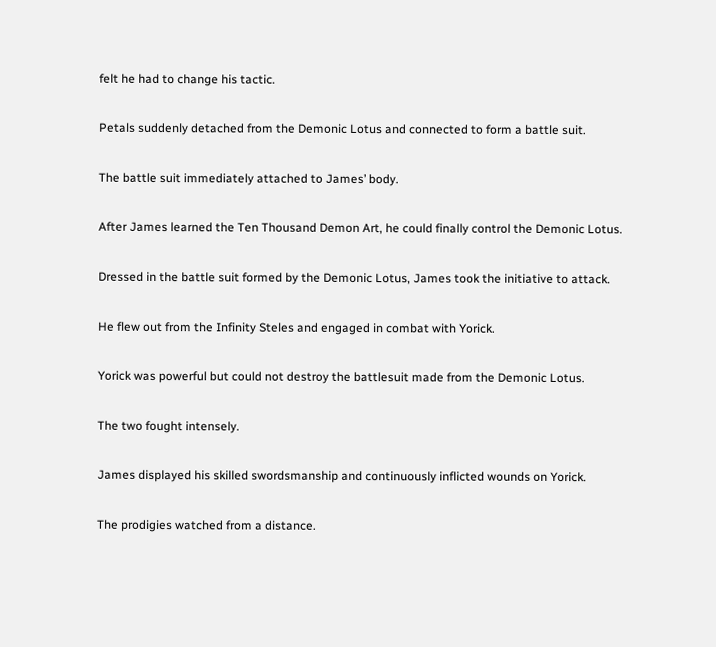felt he had to change his tactic.

Petals suddenly detached from the Demonic Lotus and connected to form a battle suit.

The battle suit immediately attached to James’ body.

After James learned the Ten Thousand Demon Art, he could finally control the Demonic Lotus.

Dressed in the battle suit formed by the Demonic Lotus, James took the initiative to attack.

He flew out from the Infinity Steles and engaged in combat with Yorick.

Yorick was powerful but could not destroy the battlesuit made from the Demonic Lotus.

The two fought intensely.

James displayed his skilled swordsmanship and continuously inflicted wounds on Yorick.

The prodigies watched from a distance.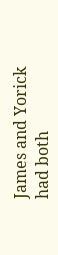James and Yorick had both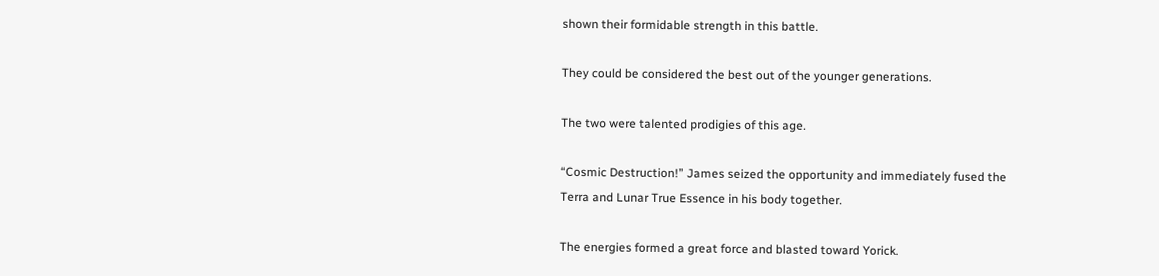shown their formidable strength in this battle.

They could be considered the best out of the younger generations.

The two were talented prodigies of this age.

“Cosmic Destruction!” James seized the opportunity and immediately fused the Terra and Lunar True Essence in his body together.

The energies formed a great force and blasted toward Yorick.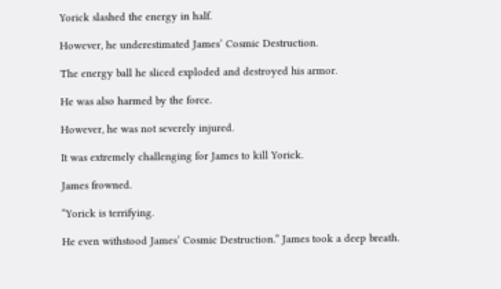Yorick slashed the energy in half.

However, he underestimated James’ Cosmic Destruction.

The energy ball he sliced exploded and destroyed his armor.

He was also harmed by the force.

However, he was not severely injured.

It was extremely challenging for James to kill Yorick.

James frowned.

“Yorick is terrifying.

He even withstood James’ Cosmic Destruction.” James took a deep breath.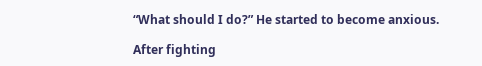“What should I do?” He started to become anxious.

After fighting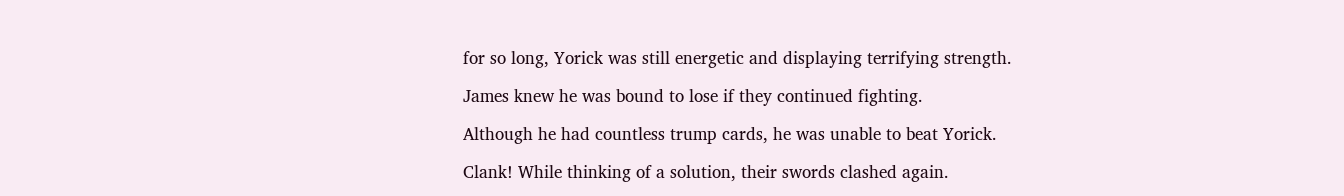for so long, Yorick was still energetic and displaying terrifying strength.

James knew he was bound to lose if they continued fighting.

Although he had countless trump cards, he was unable to beat Yorick.

Clank! While thinking of a solution, their swords clashed again.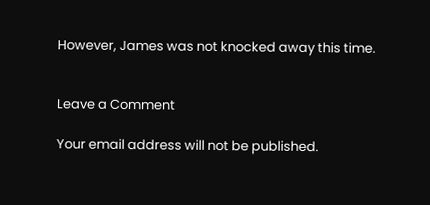However, James was not knocked away this time.


Leave a Comment

Your email address will not be published.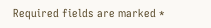Required fields are marked *